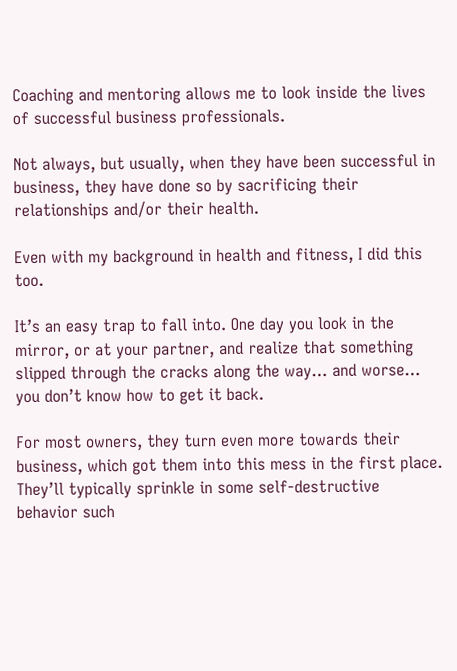Coaching and mentoring allows me to look inside the lives of successful business professionals.

Not always, but usually, when they have been successful in business, they have done so by sacrificing their relationships and/or their health.

Even with my background in health and fitness, I did this too.

It’s an easy trap to fall into. One day you look in the mirror, or at your partner, and realize that something slipped through the cracks along the way… and worse… you don’t know how to get it back.

For most owners, they turn even more towards their business, which got them into this mess in the first place. They’ll typically sprinkle in some self-destructive behavior such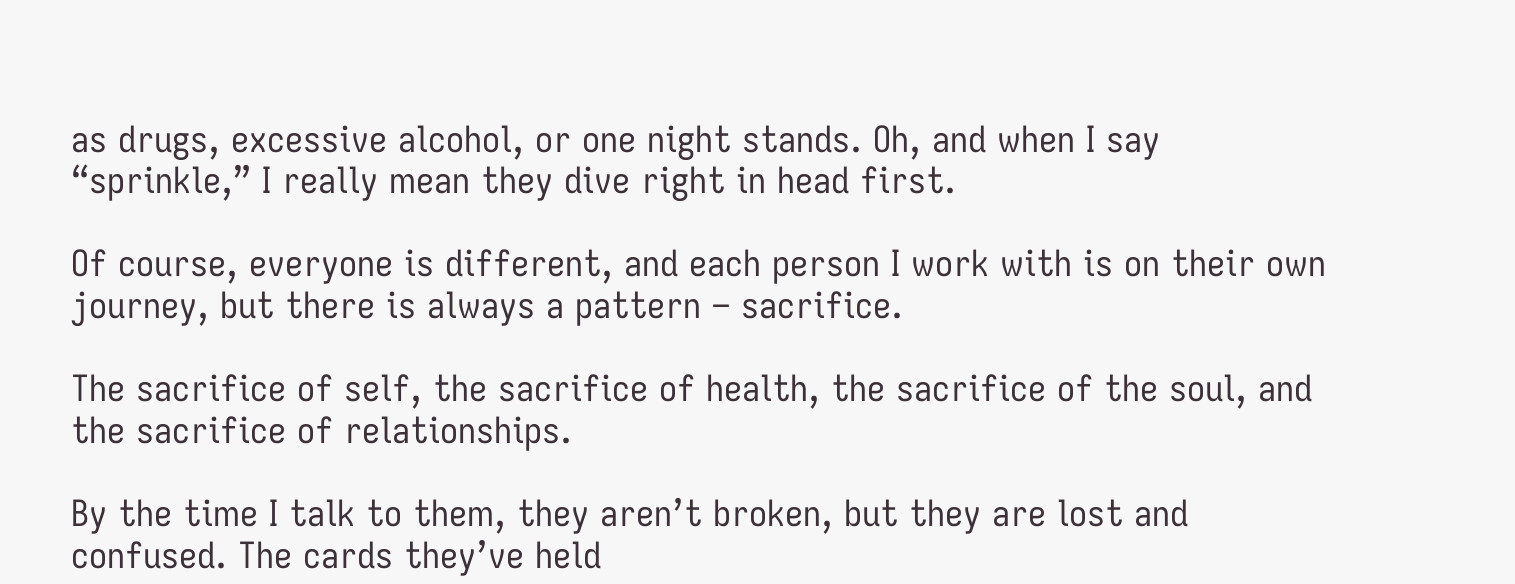as drugs, excessive alcohol, or one night stands. Oh, and when I say “sprinkle,” I really mean they dive right in head first.

Of course, everyone is different, and each person I work with is on their own journey, but there is always a pattern – sacrifice.

The sacrifice of self, the sacrifice of health, the sacrifice of the soul, and the sacrifice of relationships.

By the time I talk to them, they aren’t broken, but they are lost and confused. The cards they’ve held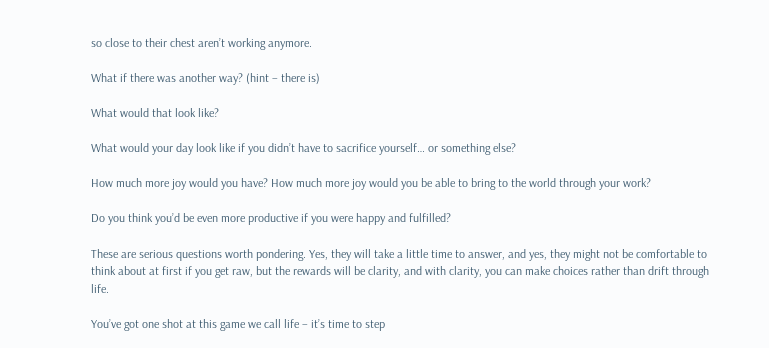so close to their chest aren’t working anymore.

What if there was another way? (hint – there is)

What would that look like?

What would your day look like if you didn’t have to sacrifice yourself… or something else?

How much more joy would you have? How much more joy would you be able to bring to the world through your work?

Do you think you’d be even more productive if you were happy and fulfilled?

These are serious questions worth pondering. Yes, they will take a little time to answer, and yes, they might not be comfortable to think about at first if you get raw, but the rewards will be clarity, and with clarity, you can make choices rather than drift through life.

You’ve got one shot at this game we call life – it’s time to step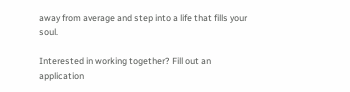away from average and step into a life that fills your soul.

Interested in working together? Fill out an application